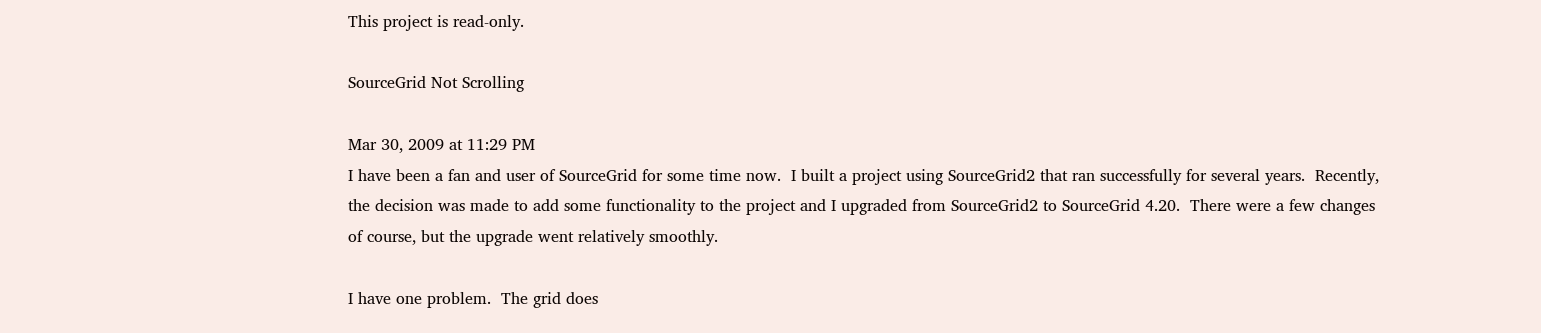This project is read-only.

SourceGrid Not Scrolling

Mar 30, 2009 at 11:29 PM
I have been a fan and user of SourceGrid for some time now.  I built a project using SourceGrid2 that ran successfully for several years.  Recently,
the decision was made to add some functionality to the project and I upgraded from SourceGrid2 to SourceGrid 4.20.  There were a few changes
of course, but the upgrade went relatively smoothly.

I have one problem.  The grid does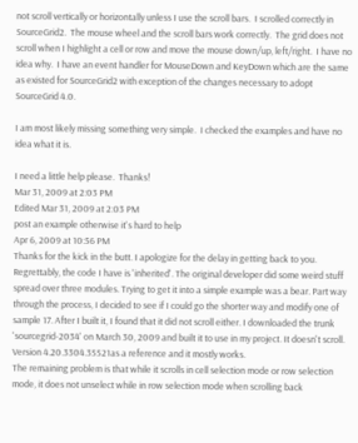not scroll vertically or horizontally unless I use the scroll bars.  I scrolled correctly in SourceGrid2.  The mouse wheel and the scroll bars work correctly.  The grid does not scroll when I highlight a cell or row and move the mouse down/up, left/right.  I have no idea why.  I have an event handler for MouseDown and KeyDown which are the same as existed for SourceGrid2 with exception of the changes necessary to adopt SourceGrid 4.0.

I am most likely missing something very simple.  I checked the examples and have no idea what it is.

I need a little help please.  Thanks!
Mar 31, 2009 at 2:03 PM
Edited Mar 31, 2009 at 2:03 PM
post an example otherwise it's hard to help
Apr 6, 2009 at 10:56 PM
Thanks for the kick in the butt. I apologize for the delay in getting back to you.
Regrettably, the code I have is 'inherited'. The original developer did some weird stuff spread over three modules. Trying to get it into a simple example was a bear. Part way through the process, I decided to see if I could go the shorter way and modify one of sample 17. After I built it, I found that it did not scroll either. I downloaded the trunk 'sourcegrid-2034' on March 30, 2009 and built it to use in my project. It doesn't scroll.
Version 4.20.3304.35521as a reference and it mostly works.
The remaining problem is that while it scrolls in cell selection mode or row selection mode, it does not unselect while in row selection mode when scrolling back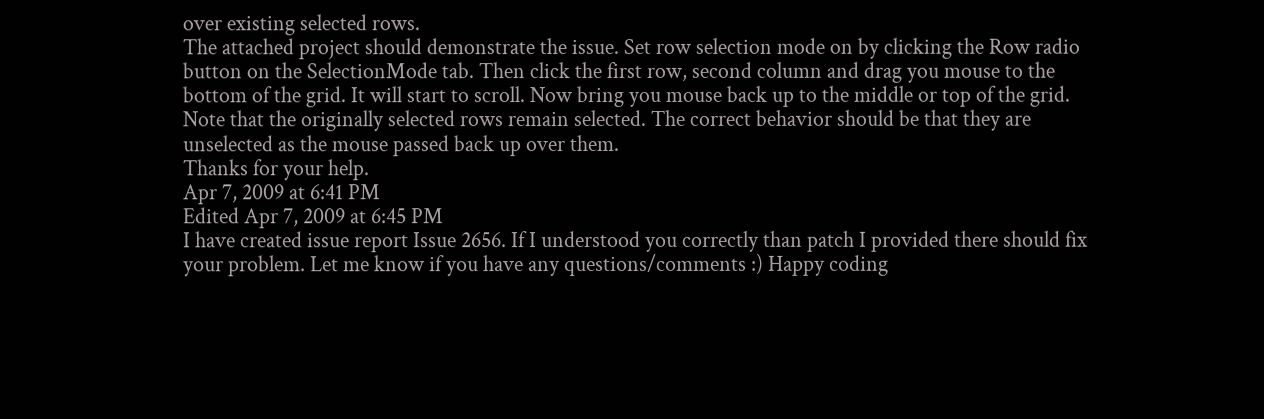over existing selected rows.
The attached project should demonstrate the issue. Set row selection mode on by clicking the Row radio button on the SelectionMode tab. Then click the first row, second column and drag you mouse to the bottom of the grid. It will start to scroll. Now bring you mouse back up to the middle or top of the grid. Note that the originally selected rows remain selected. The correct behavior should be that they are unselected as the mouse passed back up over them.
Thanks for your help.
Apr 7, 2009 at 6:41 PM
Edited Apr 7, 2009 at 6:45 PM
I have created issue report Issue 2656. If I understood you correctly than patch I provided there should fix your problem. Let me know if you have any questions/comments :) Happy coding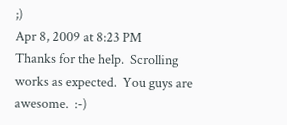;)
Apr 8, 2009 at 8:23 PM
Thanks for the help.  Scrolling works as expected.  You guys are awesome.  :-)